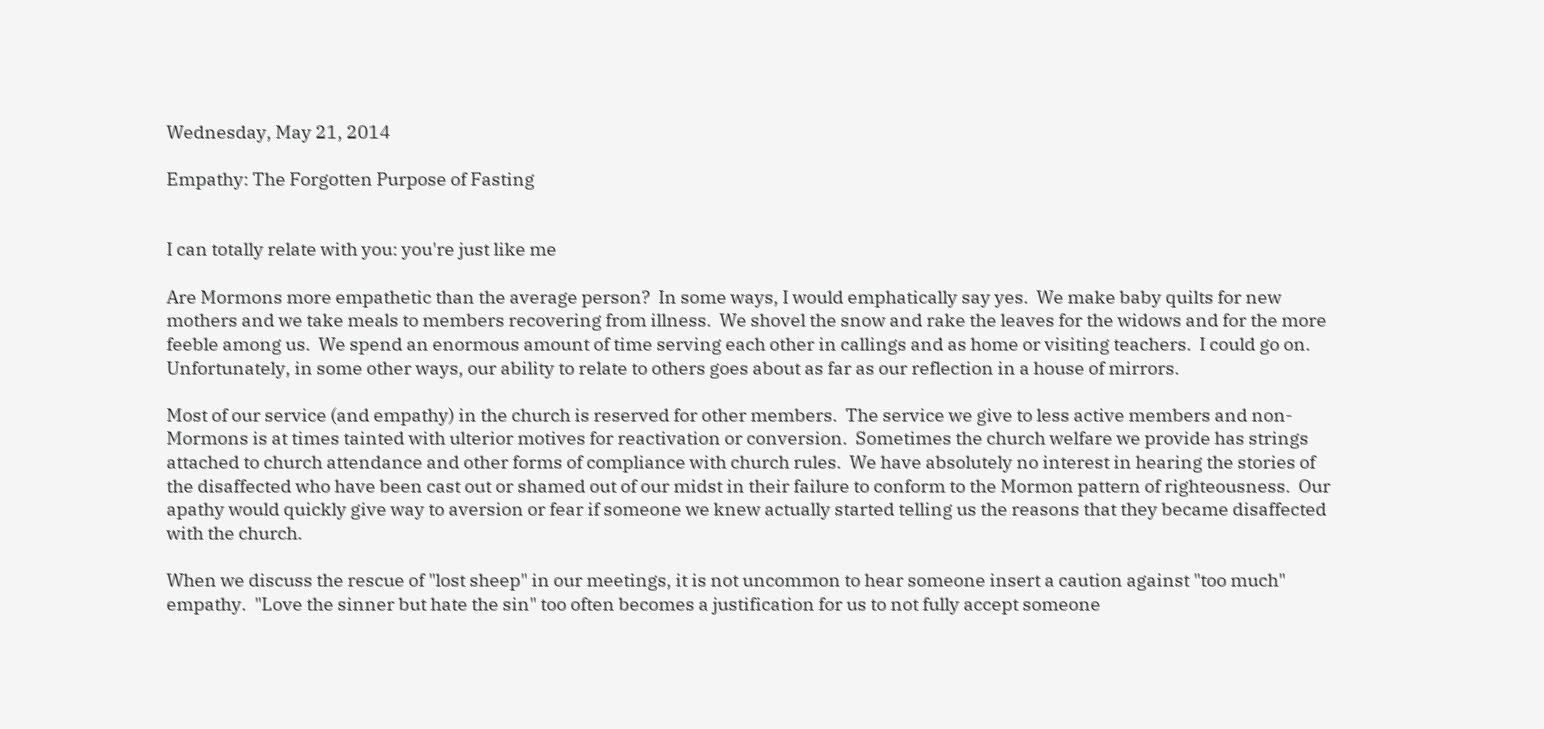Wednesday, May 21, 2014

Empathy: The Forgotten Purpose of Fasting


I can totally relate with you: you're just like me

Are Mormons more empathetic than the average person?  In some ways, I would emphatically say yes.  We make baby quilts for new mothers and we take meals to members recovering from illness.  We shovel the snow and rake the leaves for the widows and for the more feeble among us.  We spend an enormous amount of time serving each other in callings and as home or visiting teachers.  I could go on.   Unfortunately, in some other ways, our ability to relate to others goes about as far as our reflection in a house of mirrors.

Most of our service (and empathy) in the church is reserved for other members.  The service we give to less active members and non-Mormons is at times tainted with ulterior motives for reactivation or conversion.  Sometimes the church welfare we provide has strings attached to church attendance and other forms of compliance with church rules.  We have absolutely no interest in hearing the stories of the disaffected who have been cast out or shamed out of our midst in their failure to conform to the Mormon pattern of righteousness.  Our apathy would quickly give way to aversion or fear if someone we knew actually started telling us the reasons that they became disaffected with the church.

When we discuss the rescue of "lost sheep" in our meetings, it is not uncommon to hear someone insert a caution against "too much" empathy.  "Love the sinner but hate the sin" too often becomes a justification for us to not fully accept someone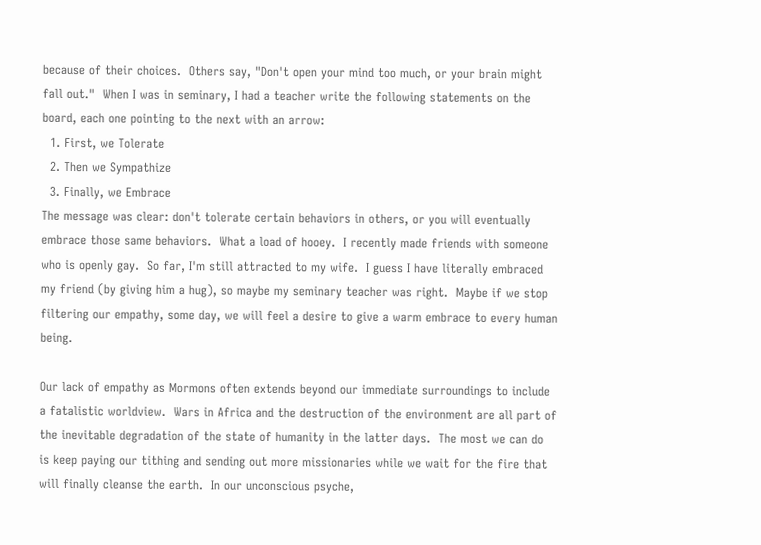because of their choices.  Others say, "Don't open your mind too much, or your brain might fall out."  When I was in seminary, I had a teacher write the following statements on the board, each one pointing to the next with an arrow:
  1. First, we Tolerate
  2. Then we Sympathize
  3. Finally, we Embrace
The message was clear: don't tolerate certain behaviors in others, or you will eventually embrace those same behaviors.  What a load of hooey.  I recently made friends with someone who is openly gay.  So far, I'm still attracted to my wife.  I guess I have literally embraced my friend (by giving him a hug), so maybe my seminary teacher was right.  Maybe if we stop filtering our empathy, some day, we will feel a desire to give a warm embrace to every human being.

Our lack of empathy as Mormons often extends beyond our immediate surroundings to include a fatalistic worldview.  Wars in Africa and the destruction of the environment are all part of the inevitable degradation of the state of humanity in the latter days.  The most we can do is keep paying our tithing and sending out more missionaries while we wait for the fire that will finally cleanse the earth.  In our unconscious psyche,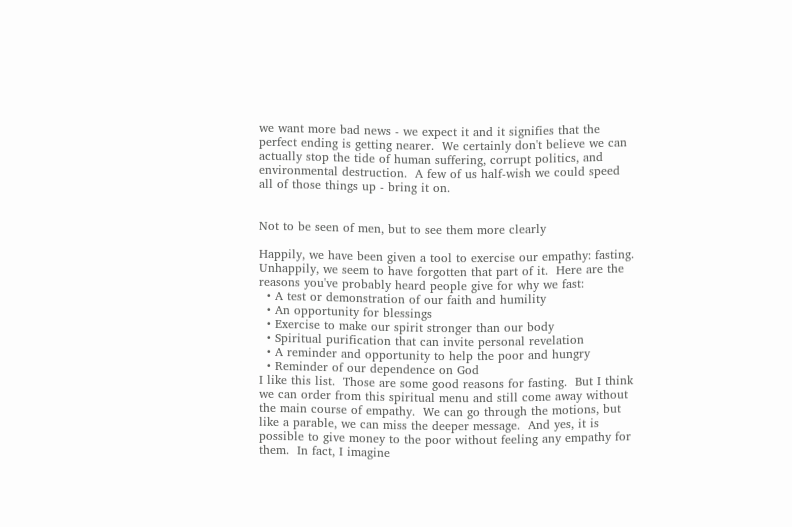we want more bad news - we expect it and it signifies that the perfect ending is getting nearer.  We certainly don't believe we can actually stop the tide of human suffering, corrupt politics, and environmental destruction.  A few of us half-wish we could speed all of those things up - bring it on.


Not to be seen of men, but to see them more clearly

Happily, we have been given a tool to exercise our empathy: fasting.  Unhappily, we seem to have forgotten that part of it.  Here are the reasons you've probably heard people give for why we fast:
  • A test or demonstration of our faith and humility
  • An opportunity for blessings
  • Exercise to make our spirit stronger than our body
  • Spiritual purification that can invite personal revelation
  • A reminder and opportunity to help the poor and hungry
  • Reminder of our dependence on God
I like this list.  Those are some good reasons for fasting.  But I think we can order from this spiritual menu and still come away without the main course of empathy.  We can go through the motions, but like a parable, we can miss the deeper message.  And yes, it is possible to give money to the poor without feeling any empathy for them.  In fact, I imagine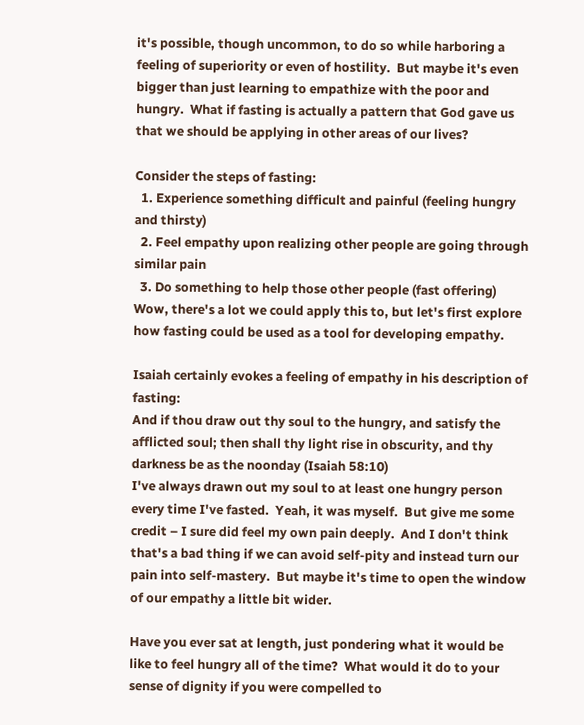it's possible, though uncommon, to do so while harboring a feeling of superiority or even of hostility.  But maybe it's even bigger than just learning to empathize with the poor and hungry.  What if fasting is actually a pattern that God gave us that we should be applying in other areas of our lives?

Consider the steps of fasting:
  1. Experience something difficult and painful (feeling hungry and thirsty)
  2. Feel empathy upon realizing other people are going through similar pain
  3. Do something to help those other people (fast offering)
Wow, there's a lot we could apply this to, but let's first explore how fasting could be used as a tool for developing empathy.

Isaiah certainly evokes a feeling of empathy in his description of fasting:
And if thou draw out thy soul to the hungry, and satisfy the afflicted soul; then shall thy light rise in obscurity, and thy darkness be as the noonday (Isaiah 58:10)
I've always drawn out my soul to at least one hungry person every time I've fasted.  Yeah, it was myself.  But give me some credit – I sure did feel my own pain deeply.  And I don't think that's a bad thing if we can avoid self-pity and instead turn our pain into self-mastery.  But maybe it's time to open the window of our empathy a little bit wider.

Have you ever sat at length, just pondering what it would be like to feel hungry all of the time?  What would it do to your sense of dignity if you were compelled to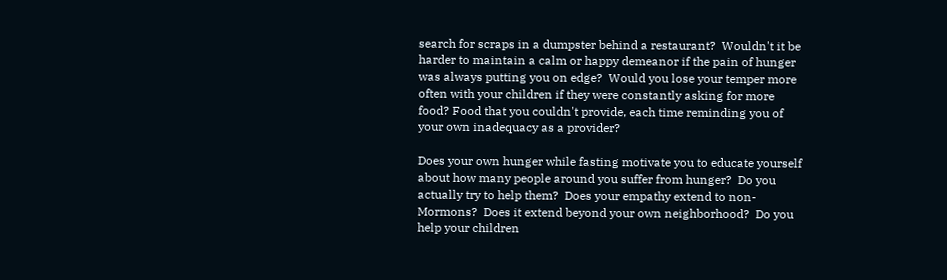search for scraps in a dumpster behind a restaurant?  Wouldn't it be harder to maintain a calm or happy demeanor if the pain of hunger was always putting you on edge?  Would you lose your temper more often with your children if they were constantly asking for more food? Food that you couldn't provide, each time reminding you of your own inadequacy as a provider?

Does your own hunger while fasting motivate you to educate yourself about how many people around you suffer from hunger?  Do you actually try to help them?  Does your empathy extend to non-Mormons?  Does it extend beyond your own neighborhood?  Do you help your children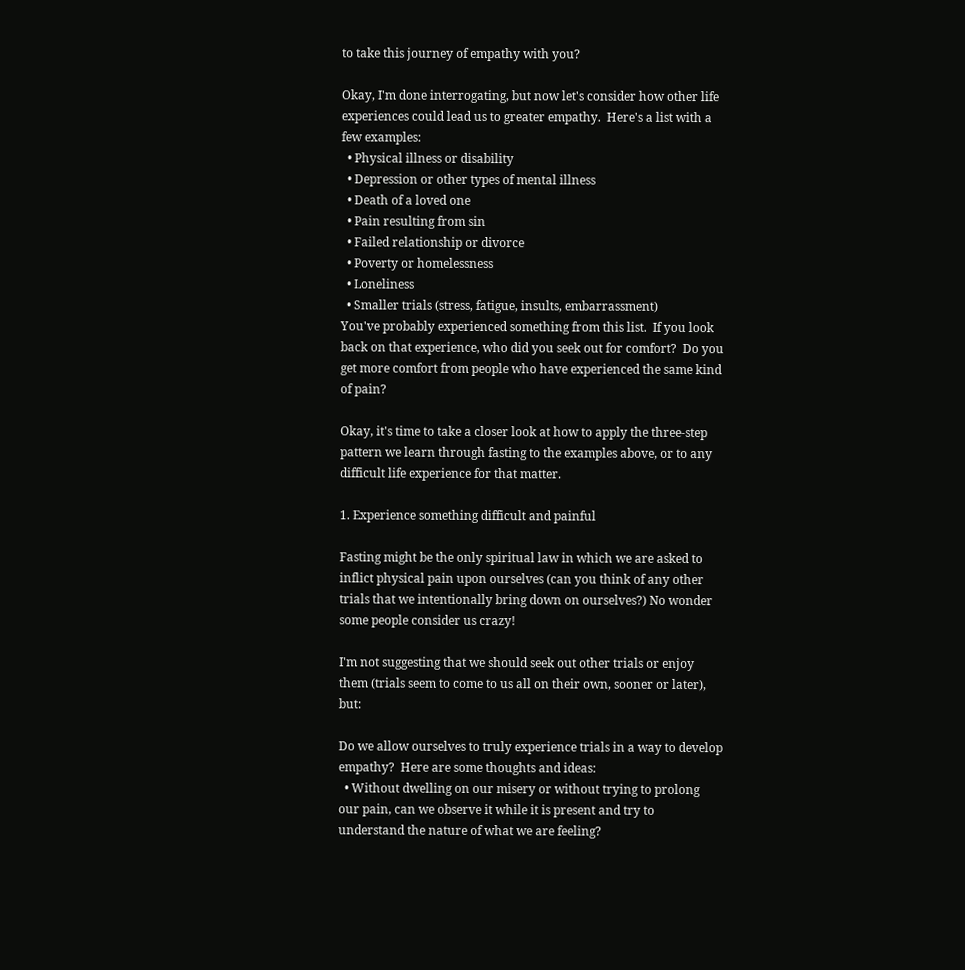to take this journey of empathy with you?

Okay, I'm done interrogating, but now let's consider how other life experiences could lead us to greater empathy.  Here's a list with a few examples:
  • Physical illness or disability
  • Depression or other types of mental illness
  • Death of a loved one
  • Pain resulting from sin
  • Failed relationship or divorce
  • Poverty or homelessness
  • Loneliness
  • Smaller trials (stress, fatigue, insults, embarrassment)
You've probably experienced something from this list.  If you look back on that experience, who did you seek out for comfort?  Do you get more comfort from people who have experienced the same kind of pain?

Okay, it's time to take a closer look at how to apply the three-step pattern we learn through fasting to the examples above, or to any difficult life experience for that matter.

1. Experience something difficult and painful

Fasting might be the only spiritual law in which we are asked to inflict physical pain upon ourselves (can you think of any other trials that we intentionally bring down on ourselves?) No wonder some people consider us crazy!

I'm not suggesting that we should seek out other trials or enjoy them (trials seem to come to us all on their own, sooner or later), but:

Do we allow ourselves to truly experience trials in a way to develop empathy?  Here are some thoughts and ideas:
  • Without dwelling on our misery or without trying to prolong our pain, can we observe it while it is present and try to understand the nature of what we are feeling?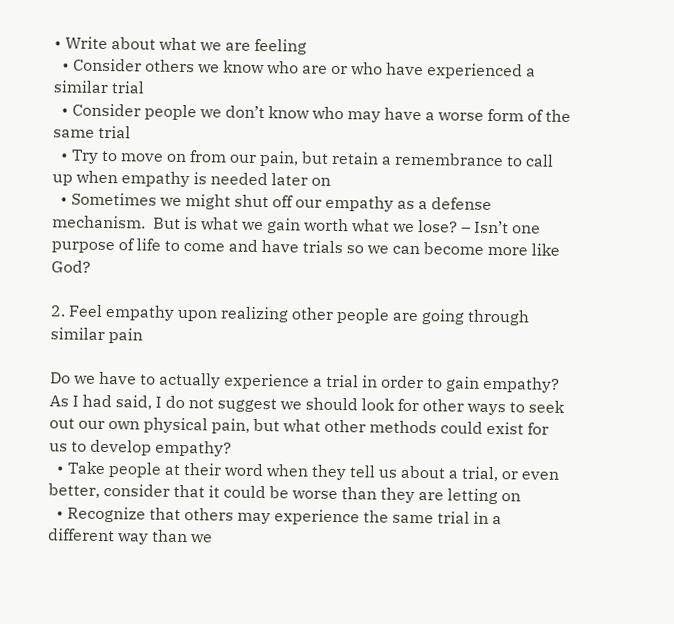• Write about what we are feeling
  • Consider others we know who are or who have experienced a similar trial
  • Consider people we don’t know who may have a worse form of the same trial
  • Try to move on from our pain, but retain a remembrance to call up when empathy is needed later on
  • Sometimes we might shut off our empathy as a defense mechanism.  But is what we gain worth what we lose? – Isn’t one purpose of life to come and have trials so we can become more like God?

2. Feel empathy upon realizing other people are going through similar pain

Do we have to actually experience a trial in order to gain empathy?
As I had said, I do not suggest we should look for other ways to seek out our own physical pain, but what other methods could exist for us to develop empathy?
  • Take people at their word when they tell us about a trial, or even better, consider that it could be worse than they are letting on
  • Recognize that others may experience the same trial in a different way than we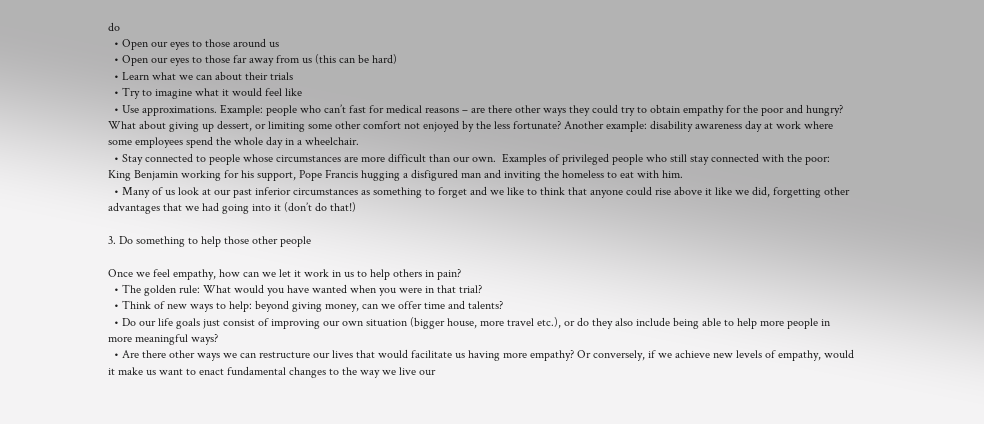do
  • Open our eyes to those around us
  • Open our eyes to those far away from us (this can be hard)
  • Learn what we can about their trials
  • Try to imagine what it would feel like
  • Use approximations. Example: people who can’t fast for medical reasons – are there other ways they could try to obtain empathy for the poor and hungry? What about giving up dessert, or limiting some other comfort not enjoyed by the less fortunate? Another example: disability awareness day at work where some employees spend the whole day in a wheelchair.
  • Stay connected to people whose circumstances are more difficult than our own.  Examples of privileged people who still stay connected with the poor: King Benjamin working for his support, Pope Francis hugging a disfigured man and inviting the homeless to eat with him.
  • Many of us look at our past inferior circumstances as something to forget and we like to think that anyone could rise above it like we did, forgetting other advantages that we had going into it (don’t do that!)

3. Do something to help those other people

Once we feel empathy, how can we let it work in us to help others in pain?
  • The golden rule: What would you have wanted when you were in that trial?
  • Think of new ways to help: beyond giving money, can we offer time and talents?
  • Do our life goals just consist of improving our own situation (bigger house, more travel etc.), or do they also include being able to help more people in more meaningful ways?
  • Are there other ways we can restructure our lives that would facilitate us having more empathy? Or conversely, if we achieve new levels of empathy, would it make us want to enact fundamental changes to the way we live our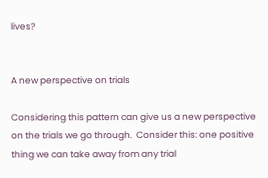lives?


A new perspective on trials

Considering this pattern can give us a new perspective on the trials we go through.  Consider this: one positive thing we can take away from any trial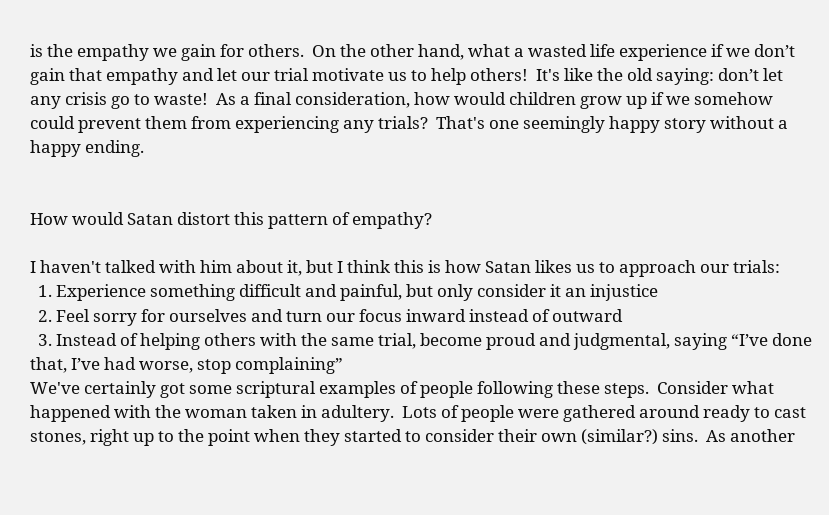is the empathy we gain for others.  On the other hand, what a wasted life experience if we don’t gain that empathy and let our trial motivate us to help others!  It's like the old saying: don’t let any crisis go to waste!  As a final consideration, how would children grow up if we somehow could prevent them from experiencing any trials?  That's one seemingly happy story without a happy ending.


How would Satan distort this pattern of empathy?

I haven't talked with him about it, but I think this is how Satan likes us to approach our trials:
  1. Experience something difficult and painful, but only consider it an injustice
  2. Feel sorry for ourselves and turn our focus inward instead of outward
  3. Instead of helping others with the same trial, become proud and judgmental, saying “I’ve done that, I’ve had worse, stop complaining”
We've certainly got some scriptural examples of people following these steps.  Consider what happened with the woman taken in adultery.  Lots of people were gathered around ready to cast stones, right up to the point when they started to consider their own (similar?) sins.  As another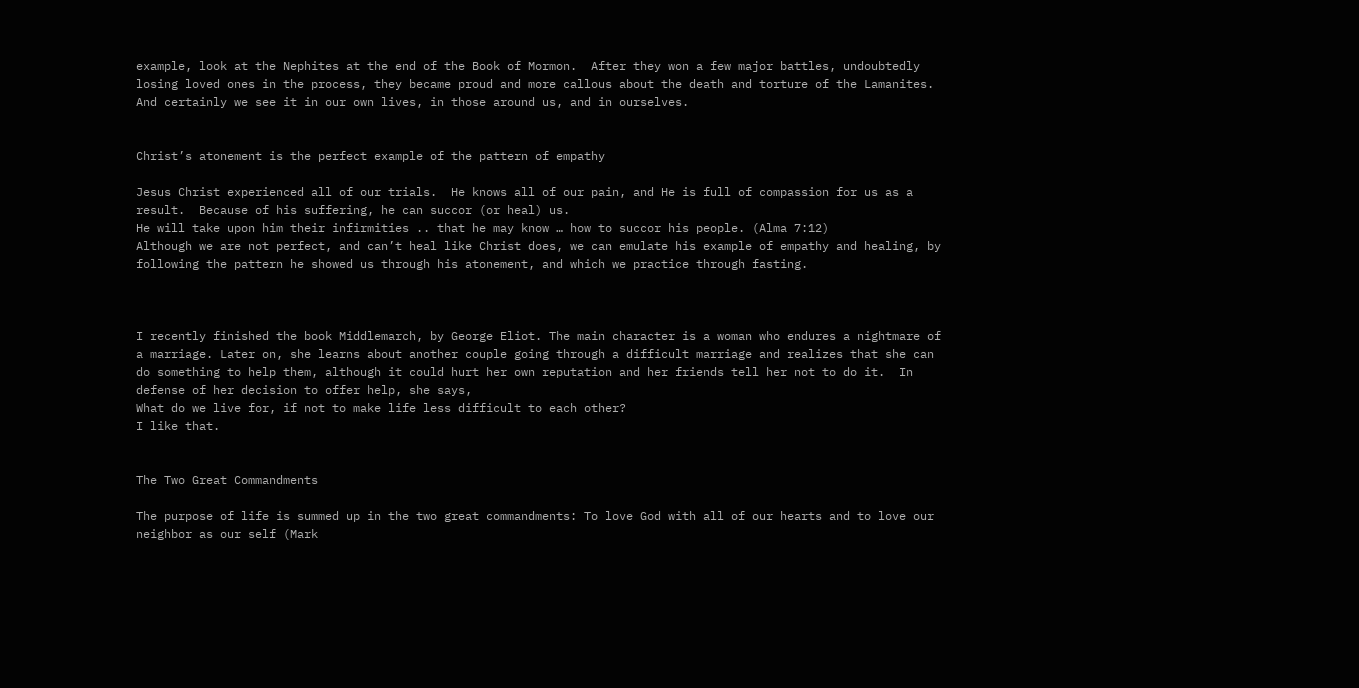example, look at the Nephites at the end of the Book of Mormon.  After they won a few major battles, undoubtedly losing loved ones in the process, they became proud and more callous about the death and torture of the Lamanites.  And certainly we see it in our own lives, in those around us, and in ourselves.


Christ’s atonement is the perfect example of the pattern of empathy

Jesus Christ experienced all of our trials.  He knows all of our pain, and He is full of compassion for us as a result.  Because of his suffering, he can succor (or heal) us.
He will take upon him their infirmities .. that he may know … how to succor his people. (Alma 7:12)
Although we are not perfect, and can’t heal like Christ does, we can emulate his example of empathy and healing, by following the pattern he showed us through his atonement, and which we practice through fasting.



I recently finished the book Middlemarch, by George Eliot. The main character is a woman who endures a nightmare of a marriage. Later on, she learns about another couple going through a difficult marriage and realizes that she can do something to help them, although it could hurt her own reputation and her friends tell her not to do it.  In defense of her decision to offer help, she says,
What do we live for, if not to make life less difficult to each other?
I like that.


The Two Great Commandments

The purpose of life is summed up in the two great commandments: To love God with all of our hearts and to love our neighbor as our self (Mark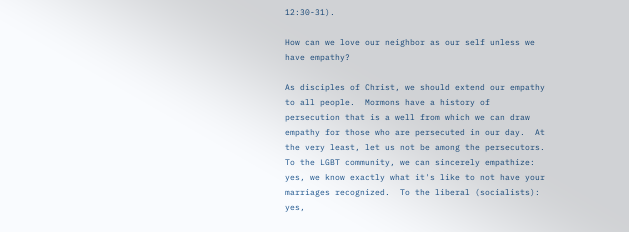12:30-31).

How can we love our neighbor as our self unless we have empathy?

As disciples of Christ, we should extend our empathy to all people.  Mormons have a history of persecution that is a well from which we can draw empathy for those who are persecuted in our day.  At the very least, let us not be among the persecutors.  To the LGBT community, we can sincerely empathize: yes, we know exactly what it's like to not have your marriages recognized.  To the liberal (socialists): yes,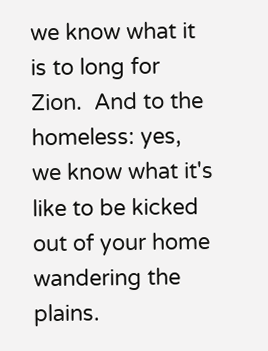we know what it is to long for Zion.  And to the homeless: yes, we know what it's like to be kicked out of your home wandering the plains.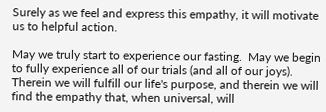Surely as we feel and express this empathy, it will motivate us to helpful action.

May we truly start to experience our fasting.  May we begin to fully experience all of our trials (and all of our joys).  Therein we will fulfill our life's purpose, and therein we will find the empathy that, when universal, will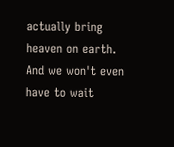actually bring heaven on earth.  And we won't even have to wait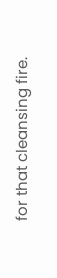for that cleansing fire.